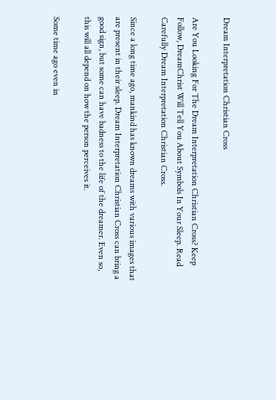Dream Interpretation Christian Cross

Are You Looking For The Dream Interpretation Christian Cross? Keep Follow, DreamChrist Will Tell You About Symbols In Your Sleep. Read Carefully Dream Interpretation Christian Cross.

Since a long time ago, mankind has known dreams with various images that are present in their sleep. Dream Interpretation Christian Cross can bring a good sign, but some can have badness to the life of the dreamer. Even so, this will all depend on how the person perceives it.

Some time ago even in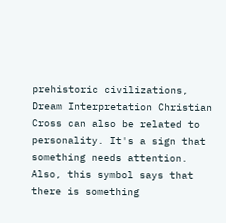prehistoric civilizations, Dream Interpretation Christian Cross can also be related to personality. It's a sign that something needs attention. Also, this symbol says that there is something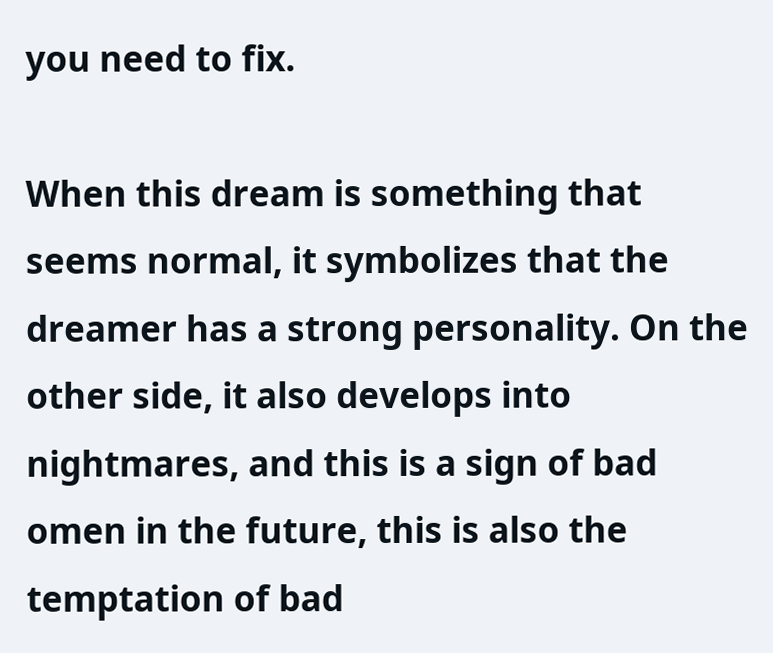you need to fix.

When this dream is something that seems normal, it symbolizes that the dreamer has a strong personality. On the other side, it also develops into nightmares, and this is a sign of bad omen in the future, this is also the temptation of bad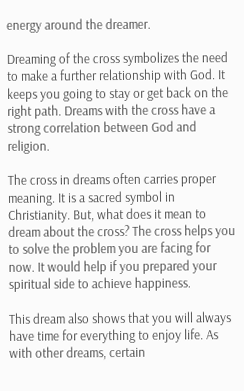energy around the dreamer.

Dreaming of the cross symbolizes the need to make a further relationship with God. It keeps you going to stay or get back on the right path. Dreams with the cross have a strong correlation between God and religion.

The cross in dreams often carries proper meaning. It is a sacred symbol in Christianity. But, what does it mean to dream about the cross? The cross helps you to solve the problem you are facing for now. It would help if you prepared your spiritual side to achieve happiness.

This dream also shows that you will always have time for everything to enjoy life. As with other dreams, certain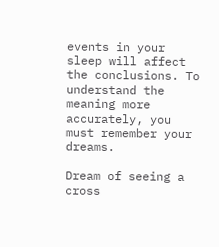events in your sleep will affect the conclusions. To understand the meaning more accurately, you must remember your dreams.

Dream of seeing a cross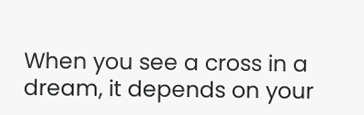When you see a cross in a dream, it depends on your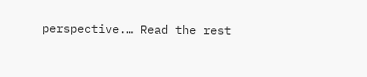perspective.… Read the rest